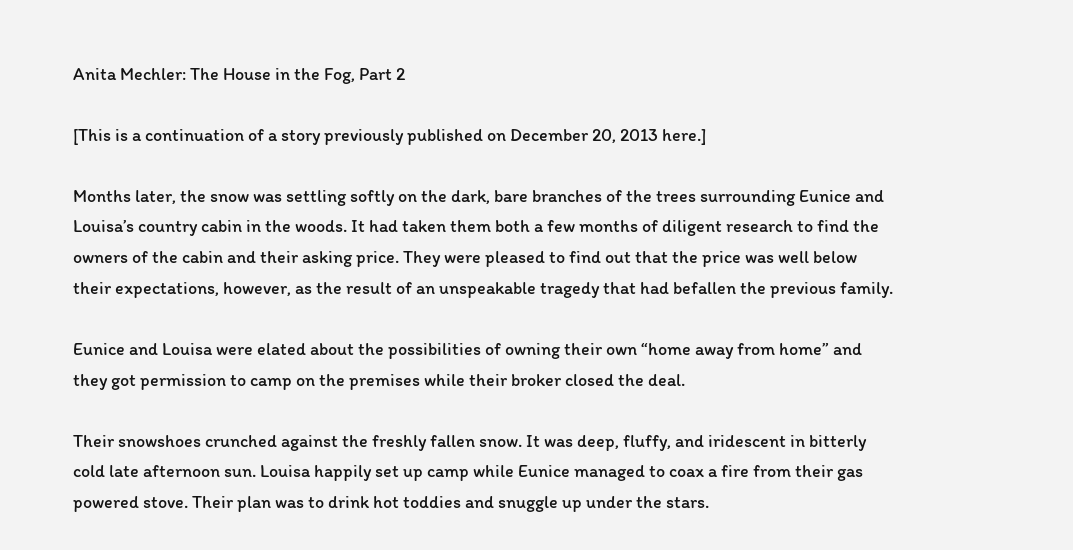Anita Mechler: The House in the Fog, Part 2

[This is a continuation of a story previously published on December 20, 2013 here.]

Months later, the snow was settling softly on the dark, bare branches of the trees surrounding Eunice and Louisa’s country cabin in the woods. It had taken them both a few months of diligent research to find the owners of the cabin and their asking price. They were pleased to find out that the price was well below their expectations, however, as the result of an unspeakable tragedy that had befallen the previous family.

Eunice and Louisa were elated about the possibilities of owning their own “home away from home” and they got permission to camp on the premises while their broker closed the deal.

Their snowshoes crunched against the freshly fallen snow. It was deep, fluffy, and iridescent in bitterly cold late afternoon sun. Louisa happily set up camp while Eunice managed to coax a fire from their gas powered stove. Their plan was to drink hot toddies and snuggle up under the stars.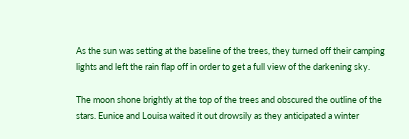As the sun was setting at the baseline of the trees, they turned off their camping lights and left the rain flap off in order to get a full view of the darkening sky.

The moon shone brightly at the top of the trees and obscured the outline of the stars. Eunice and Louisa waited it out drowsily as they anticipated a winter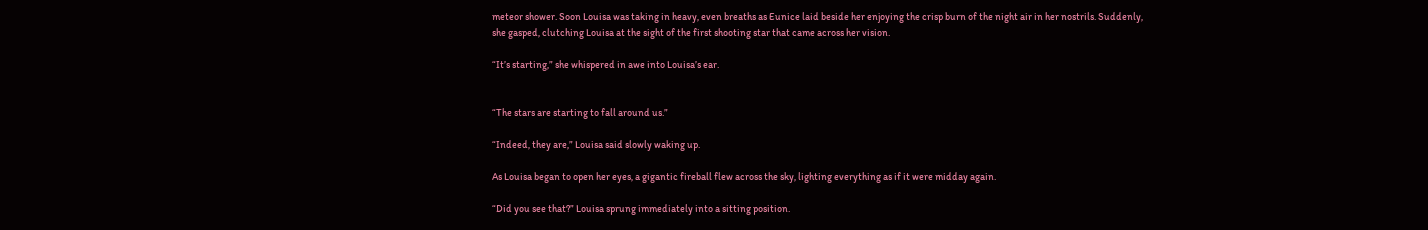meteor shower. Soon Louisa was taking in heavy, even breaths as Eunice laid beside her enjoying the crisp burn of the night air in her nostrils. Suddenly, she gasped, clutching Louisa at the sight of the first shooting star that came across her vision.

“It’s starting,” she whispered in awe into Louisa’s ear.


“The stars are starting to fall around us.”

“Indeed, they are,” Louisa said slowly waking up.

As Louisa began to open her eyes, a gigantic fireball flew across the sky, lighting everything as if it were midday again.

“Did you see that?” Louisa sprung immediately into a sitting position.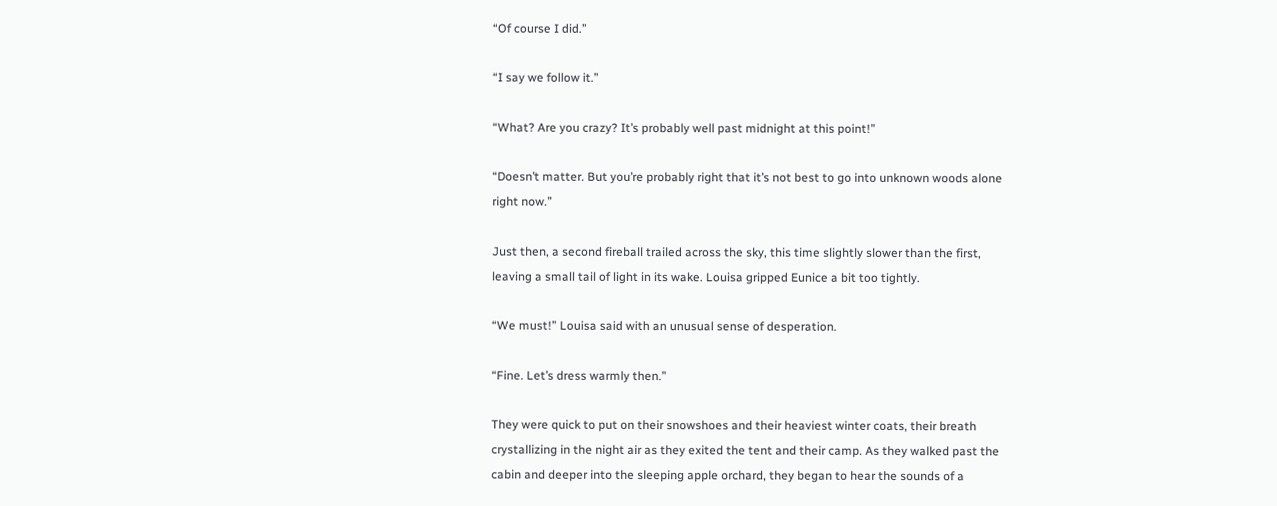“Of course I did.”

“I say we follow it.”

“What? Are you crazy? It’s probably well past midnight at this point!”

“Doesn’t matter. But you’re probably right that it’s not best to go into unknown woods alone right now.”

Just then, a second fireball trailed across the sky, this time slightly slower than the first, leaving a small tail of light in its wake. Louisa gripped Eunice a bit too tightly.

“We must!” Louisa said with an unusual sense of desperation.

“Fine. Let’s dress warmly then.”

They were quick to put on their snowshoes and their heaviest winter coats, their breath crystallizing in the night air as they exited the tent and their camp. As they walked past the cabin and deeper into the sleeping apple orchard, they began to hear the sounds of a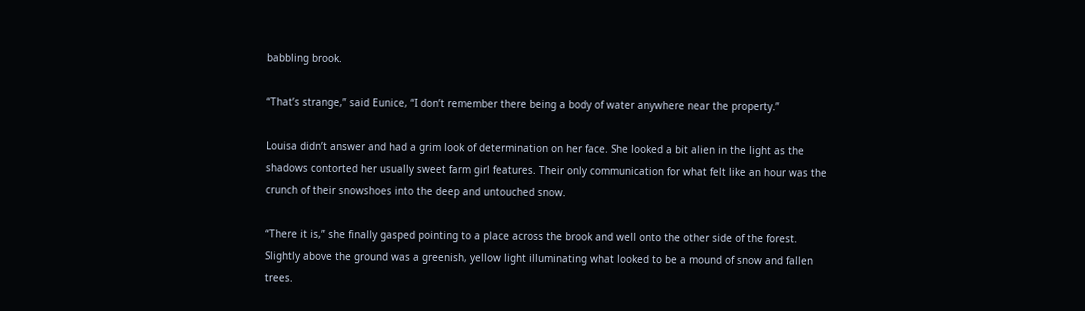babbling brook.

“That’s strange,” said Eunice, “I don’t remember there being a body of water anywhere near the property.”

Louisa didn’t answer and had a grim look of determination on her face. She looked a bit alien in the light as the shadows contorted her usually sweet farm girl features. Their only communication for what felt like an hour was the crunch of their snowshoes into the deep and untouched snow.

“There it is,” she finally gasped pointing to a place across the brook and well onto the other side of the forest. Slightly above the ground was a greenish, yellow light illuminating what looked to be a mound of snow and fallen trees.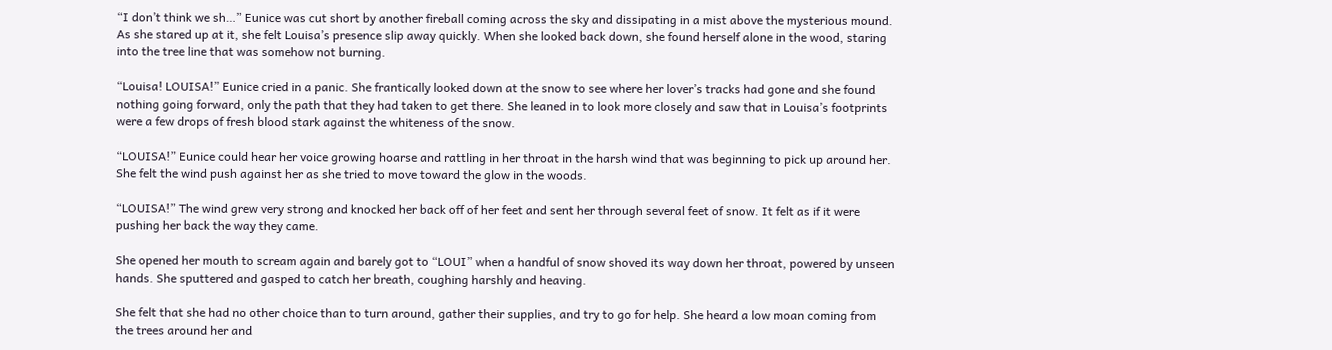“I don’t think we sh…” Eunice was cut short by another fireball coming across the sky and dissipating in a mist above the mysterious mound. As she stared up at it, she felt Louisa’s presence slip away quickly. When she looked back down, she found herself alone in the wood, staring into the tree line that was somehow not burning.

“Louisa! LOUISA!” Eunice cried in a panic. She frantically looked down at the snow to see where her lover’s tracks had gone and she found nothing going forward, only the path that they had taken to get there. She leaned in to look more closely and saw that in Louisa’s footprints were a few drops of fresh blood stark against the whiteness of the snow.

“LOUISA!” Eunice could hear her voice growing hoarse and rattling in her throat in the harsh wind that was beginning to pick up around her. She felt the wind push against her as she tried to move toward the glow in the woods.

“LOUISA!” The wind grew very strong and knocked her back off of her feet and sent her through several feet of snow. It felt as if it were pushing her back the way they came.

She opened her mouth to scream again and barely got to “LOUI” when a handful of snow shoved its way down her throat, powered by unseen hands. She sputtered and gasped to catch her breath, coughing harshly and heaving.

She felt that she had no other choice than to turn around, gather their supplies, and try to go for help. She heard a low moan coming from the trees around her and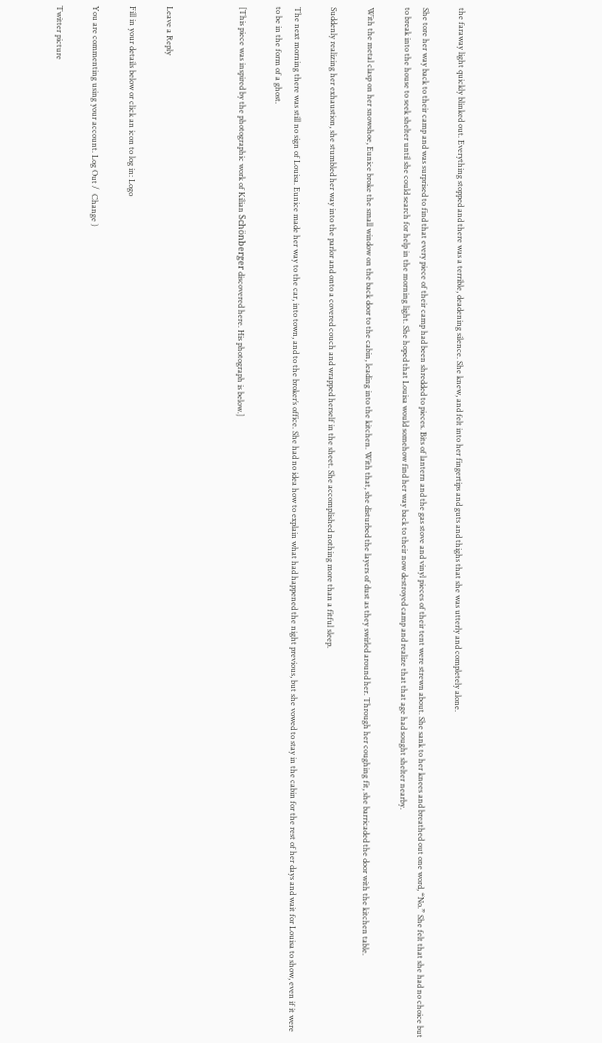the faraway light quickly blinked out. Everything stopped and there was a terrible, deadening silence. She knew, and felt into her fingertips and guts and thighs that she was utterly and completely alone.

She tore her way back to their camp and was surprised to find that every piece of their camp had been shredded to pieces. Bits of lantern and the gas stove and vinyl pieces of their tent were strewn about. She sank to her knees and breathed out one word, “No.” She felt that she had no choice but to break into the house to seek shelter until she could search for help in the morning light. She hoped that Louisa would somehow find her way back to their now destroyed camp and realize that that age had sought shelter nearby.

With the metal clasp on her snowshoe, Eunice broke the small window on the back door to the cabin, leading into the kitchen. With that, she disturbed the layers of dust as they swirled around her. Through her coughing fit, she barricaded the door with the kitchen table.

Suddenly realizing her exhaustion, she stumbled her way into the parlor and onto a covered couch and wrapped herself in the sheet. She accomplished nothing more than a fitful sleep.

The next morning there was still no sign of Louisa. Eunice made her way to the car, into town, and to the broker’s office. She had no idea how to explain what had happened the night previous, but she vowed to stay in the cabin for the rest of her days and wait for Louisa to show, even if it were to be in the form of a ghost.

[This piece was inspired by the photographic work of Kilian Schönberger discovered here. His photograph is below.]



Leave a Reply

Fill in your details below or click an icon to log in: Logo

You are commenting using your account. Log Out /  Change )

Twitter picture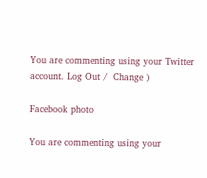You are commenting using your Twitter account. Log Out /  Change )

Facebook photo

You are commenting using your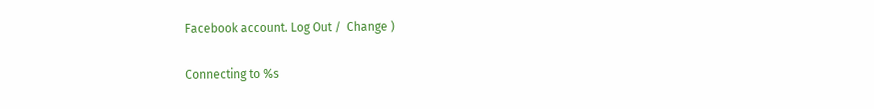Facebook account. Log Out /  Change )

Connecting to %s